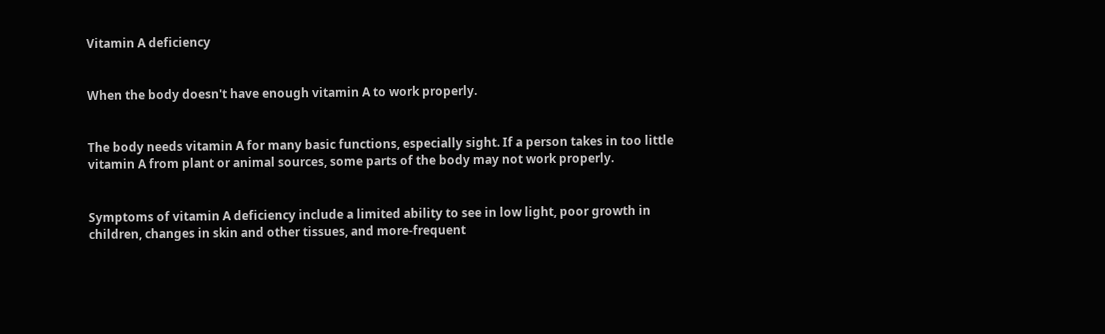Vitamin A deficiency


When the body doesn't have enough vitamin A to work properly.


The body needs vitamin A for many basic functions, especially sight. If a person takes in too little vitamin A from plant or animal sources, some parts of the body may not work properly.


Symptoms of vitamin A deficiency include a limited ability to see in low light, poor growth in children, changes in skin and other tissues, and more-frequent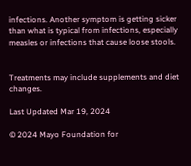infections. Another symptom is getting sicker than what is typical from infections, especially measles or infections that cause loose stools.


Treatments may include supplements and diet changes.

Last Updated Mar 19, 2024

© 2024 Mayo Foundation for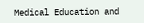Medical Education and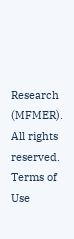Research (MFMER). All rights reserved. Terms of Use